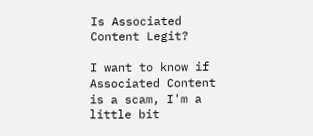Is Associated Content Legit?

I want to know if Associated Content is a scam, I'm a little bit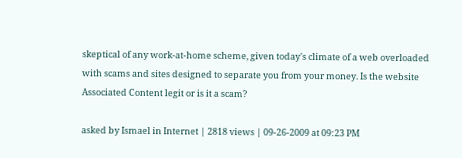skeptical of any work-at-home scheme, given today's climate of a web overloaded with scams and sites designed to separate you from your money. Is the website Associated Content legit or is it a scam?

asked by Ismael in Internet | 2818 views | 09-26-2009 at 09:23 PM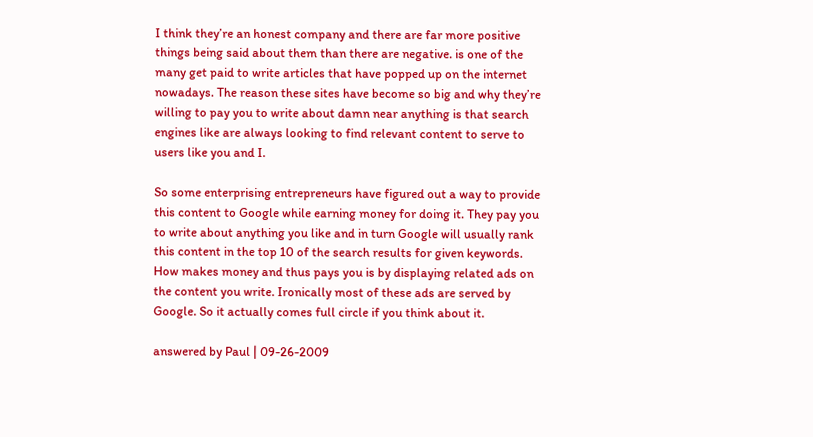I think they’re an honest company and there are far more positive things being said about them than there are negative. is one of the many get paid to write articles that have popped up on the internet nowadays. The reason these sites have become so big and why they’re willing to pay you to write about damn near anything is that search engines like are always looking to find relevant content to serve to users like you and I.

So some enterprising entrepreneurs have figured out a way to provide this content to Google while earning money for doing it. They pay you to write about anything you like and in turn Google will usually rank this content in the top 10 of the search results for given keywords. How makes money and thus pays you is by displaying related ads on the content you write. Ironically most of these ads are served by Google. So it actually comes full circle if you think about it.

answered by Paul | 09-26-2009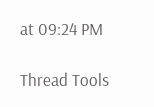at 09:24 PM

Thread Tools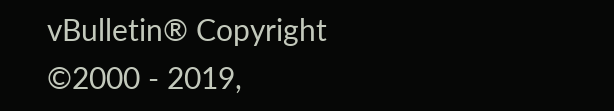vBulletin® Copyright ©2000 - 2019,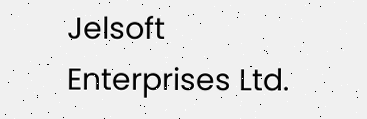Jelsoft Enterprises Ltd.